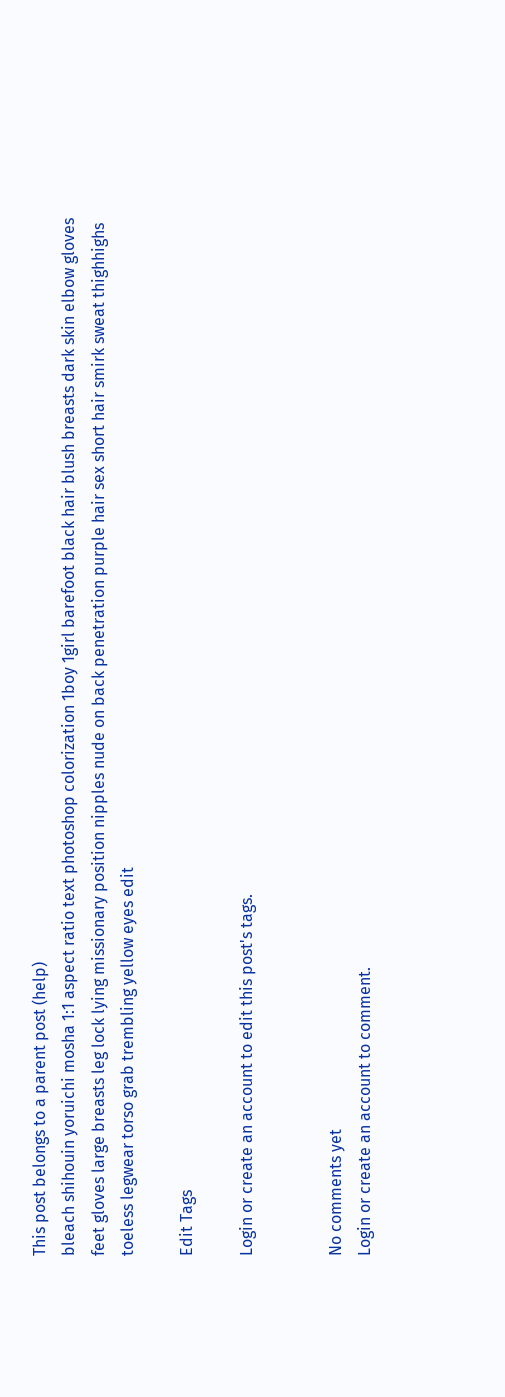This post belongs to a parent post (help)
bleach shihouin yoruichi mosha 1:1 aspect ratio text photoshop colorization 1boy 1girl barefoot black hair blush breasts dark skin elbow gloves feet gloves large breasts leg lock lying missionary position nipples nude on back penetration purple hair sex short hair smirk sweat thighhighs toeless legwear torso grab trembling yellow eyes edit

Edit Tags

Login or create an account to edit this post's tags.


No comments yet
Login or create an account to comment.